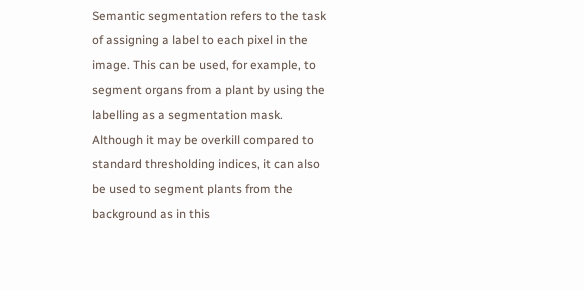Semantic segmentation refers to the task of assigning a label to each pixel in the image. This can be used, for example, to segment organs from a plant by using the labelling as a segmentation mask. Although it may be overkill compared to standard thresholding indices, it can also be used to segment plants from the background as in this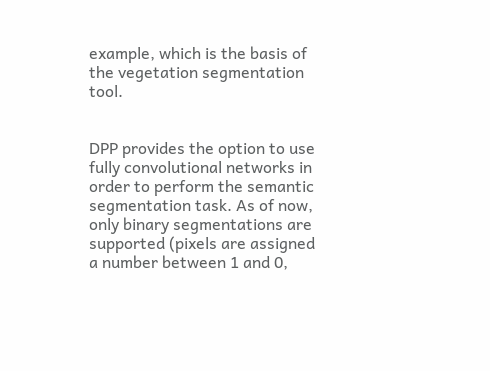example, which is the basis of the vegetation segmentation tool.


DPP provides the option to use fully convolutional networks in order to perform the semantic segmentation task. As of now, only binary segmentations are supported (pixels are assigned a number between 1 and 0,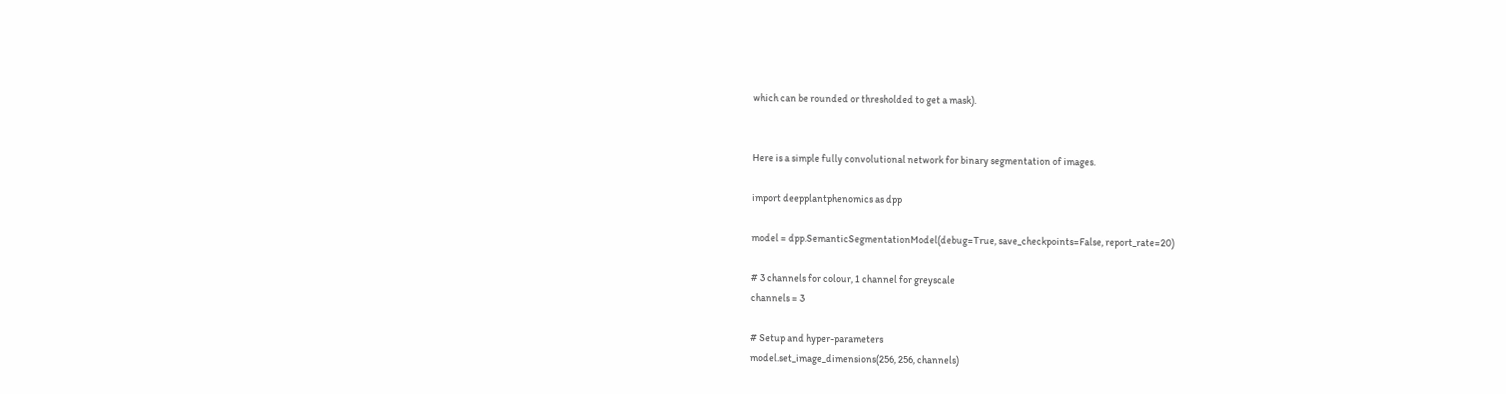which can be rounded or thresholded to get a mask).


Here is a simple fully convolutional network for binary segmentation of images.

import deepplantphenomics as dpp

model = dpp.SemanticSegmentationModel(debug=True, save_checkpoints=False, report_rate=20)

# 3 channels for colour, 1 channel for greyscale
channels = 3

# Setup and hyper-parameters
model.set_image_dimensions(256, 256, channels)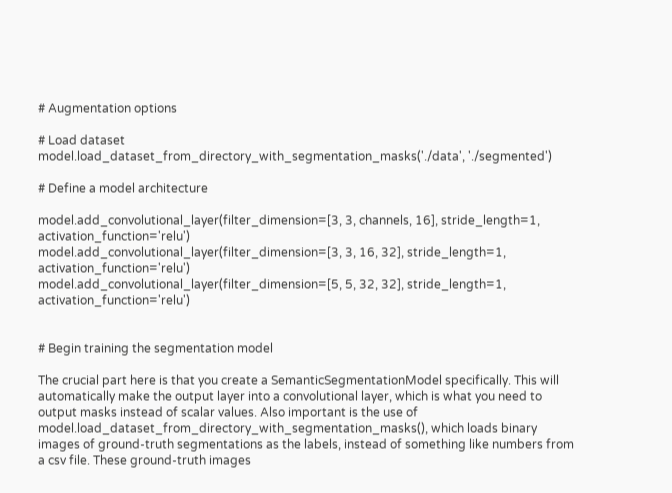# Augmentation options

# Load dataset
model.load_dataset_from_directory_with_segmentation_masks('./data', './segmented')

# Define a model architecture

model.add_convolutional_layer(filter_dimension=[3, 3, channels, 16], stride_length=1, activation_function='relu')
model.add_convolutional_layer(filter_dimension=[3, 3, 16, 32], stride_length=1, activation_function='relu')
model.add_convolutional_layer(filter_dimension=[5, 5, 32, 32], stride_length=1, activation_function='relu')


# Begin training the segmentation model

The crucial part here is that you create a SemanticSegmentationModel specifically. This will automatically make the output layer into a convolutional layer, which is what you need to output masks instead of scalar values. Also important is the use of model.load_dataset_from_directory_with_segmentation_masks(), which loads binary images of ground-truth segmentations as the labels, instead of something like numbers from a csv file. These ground-truth images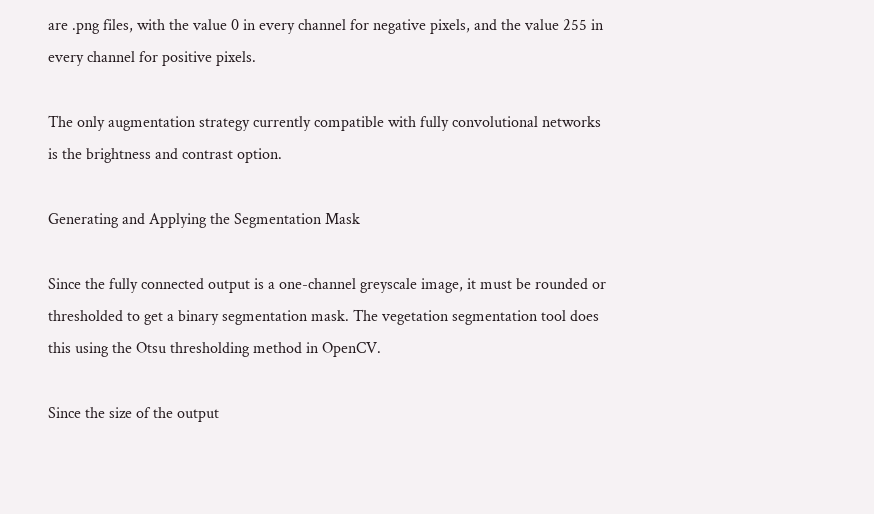are .png files, with the value 0 in every channel for negative pixels, and the value 255 in every channel for positive pixels.

The only augmentation strategy currently compatible with fully convolutional networks is the brightness and contrast option.

Generating and Applying the Segmentation Mask

Since the fully connected output is a one-channel greyscale image, it must be rounded or thresholded to get a binary segmentation mask. The vegetation segmentation tool does this using the Otsu thresholding method in OpenCV.

Since the size of the output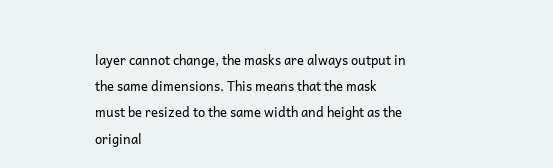layer cannot change, the masks are always output in the same dimensions. This means that the mask must be resized to the same width and height as the original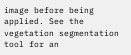image before being applied. See the vegetation segmentation tool for an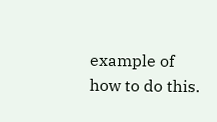example of how to do this.